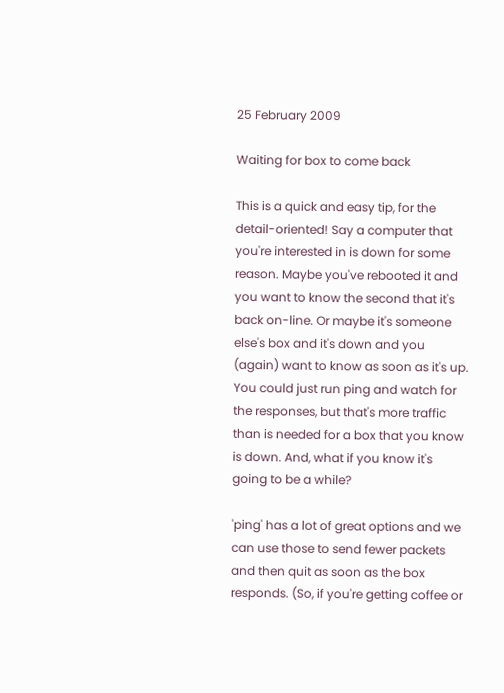25 February 2009

Waiting for box to come back

This is a quick and easy tip, for the detail-oriented! Say a computer that you're interested in is down for some reason. Maybe you've rebooted it and you want to know the second that it's back on-line. Or maybe it's someone else's box and it's down and you (again) want to know as soon as it's up. You could just run ping and watch for the responses, but that's more traffic than is needed for a box that you know is down. And, what if you know it's going to be a while?

'ping' has a lot of great options and we can use those to send fewer packets and then quit as soon as the box responds. (So, if you're getting coffee or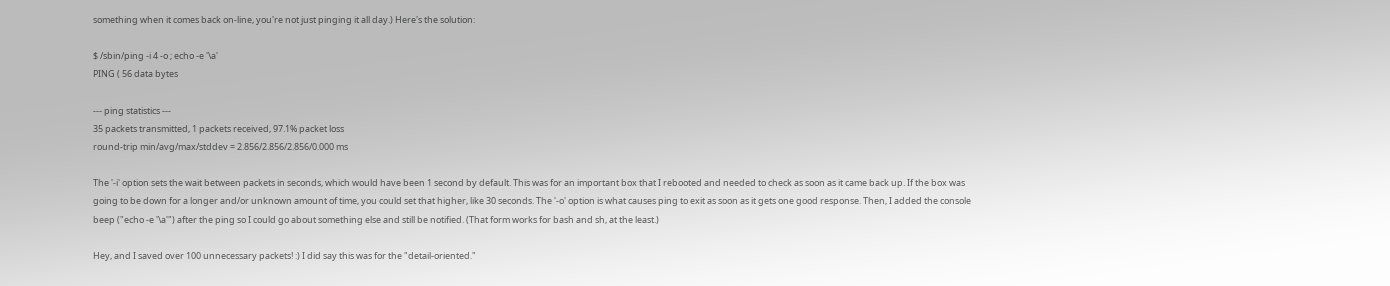something when it comes back on-line, you're not just pinging it all day.) Here's the solution:

$ /sbin/ping -i 4 -o ; echo -e '\a'
PING ( 56 data bytes

--- ping statistics ---
35 packets transmitted, 1 packets received, 97.1% packet loss
round-trip min/avg/max/stddev = 2.856/2.856/2.856/0.000 ms

The '-i' option sets the wait between packets in seconds, which would have been 1 second by default. This was for an important box that I rebooted and needed to check as soon as it came back up. If the box was going to be down for a longer and/or unknown amount of time, you could set that higher, like 30 seconds. The '-o' option is what causes ping to exit as soon as it gets one good response. Then, I added the console beep ("echo -e '\a'") after the ping so I could go about something else and still be notified. (That form works for bash and sh, at the least.)

Hey, and I saved over 100 unnecessary packets! :) I did say this was for the "detail-oriented."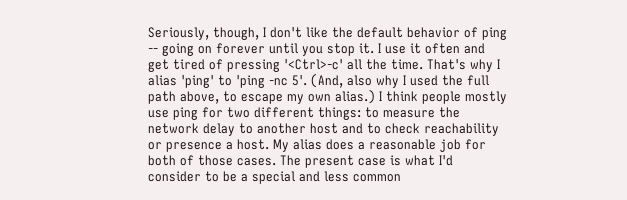Seriously, though, I don't like the default behavior of ping -- going on forever until you stop it. I use it often and get tired of pressing '<Ctrl>-c' all the time. That's why I alias 'ping' to 'ping -nc 5'. (And, also why I used the full path above, to escape my own alias.) I think people mostly use ping for two different things: to measure the network delay to another host and to check reachability or presence a host. My alias does a reasonable job for both of those cases. The present case is what I'd consider to be a special and less common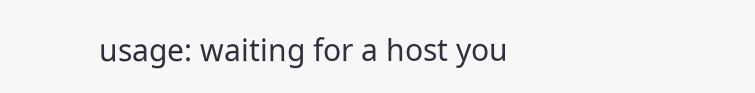usage: waiting for a host you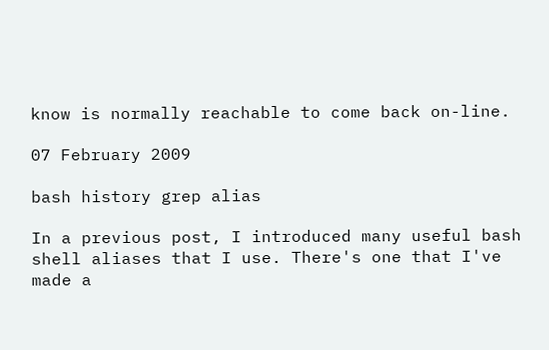know is normally reachable to come back on-line.

07 February 2009

bash history grep alias

In a previous post, I introduced many useful bash shell aliases that I use. There's one that I've made a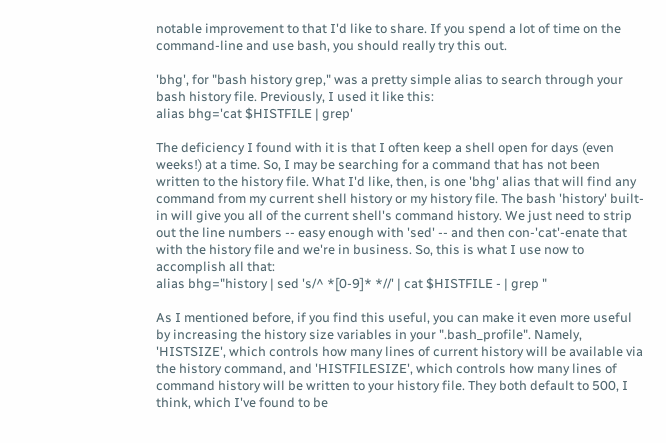notable improvement to that I'd like to share. If you spend a lot of time on the command-line and use bash, you should really try this out.

'bhg', for "bash history grep," was a pretty simple alias to search through your bash history file. Previously, I used it like this:
alias bhg='cat $HISTFILE | grep'

The deficiency I found with it is that I often keep a shell open for days (even weeks!) at a time. So, I may be searching for a command that has not been written to the history file. What I'd like, then, is one 'bhg' alias that will find any command from my current shell history or my history file. The bash 'history' built-in will give you all of the current shell's command history. We just need to strip out the line numbers -- easy enough with 'sed' -- and then con-'cat'-enate that with the history file and we're in business. So, this is what I use now to accomplish all that:
alias bhg="history | sed 's/^ *[0-9]* *//' | cat $HISTFILE - | grep "

As I mentioned before, if you find this useful, you can make it even more useful by increasing the history size variables in your ".bash_profile". Namely, 'HISTSIZE', which controls how many lines of current history will be available via the history command, and 'HISTFILESIZE', which controls how many lines of command history will be written to your history file. They both default to 500, I think, which I've found to be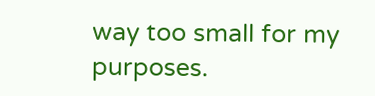way too small for my purposes.